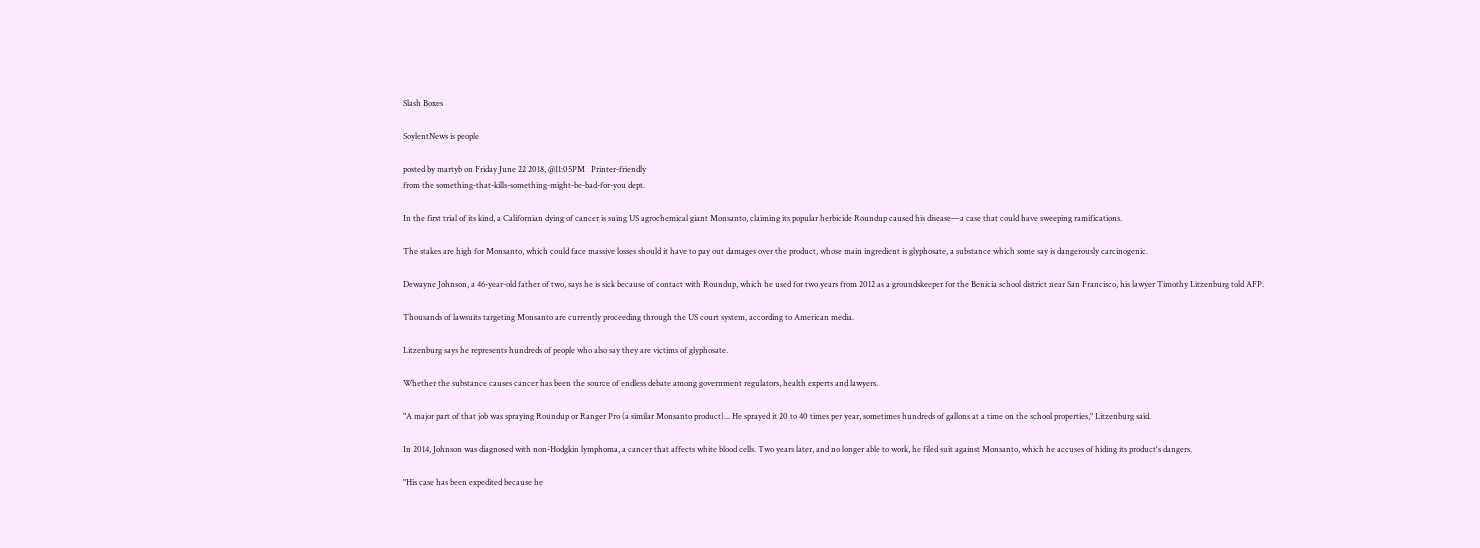Slash Boxes

SoylentNews is people

posted by martyb on Friday June 22 2018, @11:05PM   Printer-friendly
from the something-that-kills-something-might-be-bad-for-you dept.

In the first trial of its kind, a Californian dying of cancer is suing US agrochemical giant Monsanto, claiming its popular herbicide Roundup caused his disease—a case that could have sweeping ramifications.

The stakes are high for Monsanto, which could face massive losses should it have to pay out damages over the product, whose main ingredient is glyphosate, a substance which some say is dangerously carcinogenic.

Dewayne Johnson, a 46-year-old father of two, says he is sick because of contact with Roundup, which he used for two years from 2012 as a groundskeeper for the Benicia school district near San Francisco, his lawyer Timothy Litzenburg told AFP.

Thousands of lawsuits targeting Monsanto are currently proceeding through the US court system, according to American media.

Litzenburg says he represents hundreds of people who also say they are victims of glyphosate.

Whether the substance causes cancer has been the source of endless debate among government regulators, health experts and lawyers.

"A major part of that job was spraying Roundup or Ranger Pro (a similar Monsanto product)... He sprayed it 20 to 40 times per year, sometimes hundreds of gallons at a time on the school properties," Litzenburg said.

In 2014, Johnson was diagnosed with non-Hodgkin lymphoma, a cancer that affects white blood cells. Two years later, and no longer able to work, he filed suit against Monsanto, which he accuses of hiding its product's dangers.

"His case has been expedited because he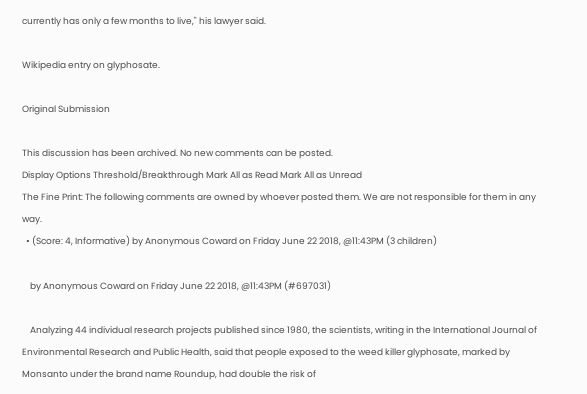currently has only a few months to live," his lawyer said.

Wikipedia entry on glyphosate.

Original Submission

This discussion has been archived. No new comments can be posted.
Display Options Threshold/Breakthrough Mark All as Read Mark All as Unread
The Fine Print: The following comments are owned by whoever posted them. We are not responsible for them in any way.
  • (Score: 4, Informative) by Anonymous Coward on Friday June 22 2018, @11:43PM (3 children)

    by Anonymous Coward on Friday June 22 2018, @11:43PM (#697031)

    Analyzing 44 individual research projects published since 1980, the scientists, writing in the International Journal of Environmental Research and Public Health, said that people exposed to the weed killer glyphosate, marked by Monsanto under the brand name Roundup, had double the risk of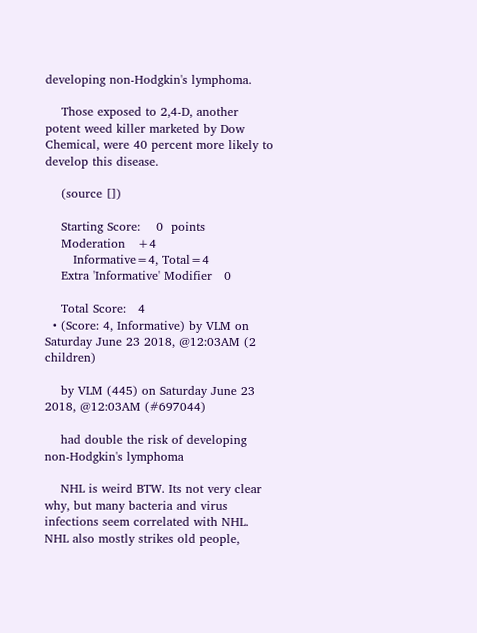developing non-Hodgkin's lymphoma.

    Those exposed to 2,4-D, another potent weed killer marketed by Dow Chemical, were 40 percent more likely to develop this disease.

    (source [])

    Starting Score:    0  points
    Moderation   +4
       Informative=4, Total=4
    Extra 'Informative' Modifier   0

    Total Score:   4
  • (Score: 4, Informative) by VLM on Saturday June 23 2018, @12:03AM (2 children)

    by VLM (445) on Saturday June 23 2018, @12:03AM (#697044)

    had double the risk of developing non-Hodgkin's lymphoma

    NHL is weird BTW. Its not very clear why, but many bacteria and virus infections seem correlated with NHL. NHL also mostly strikes old people,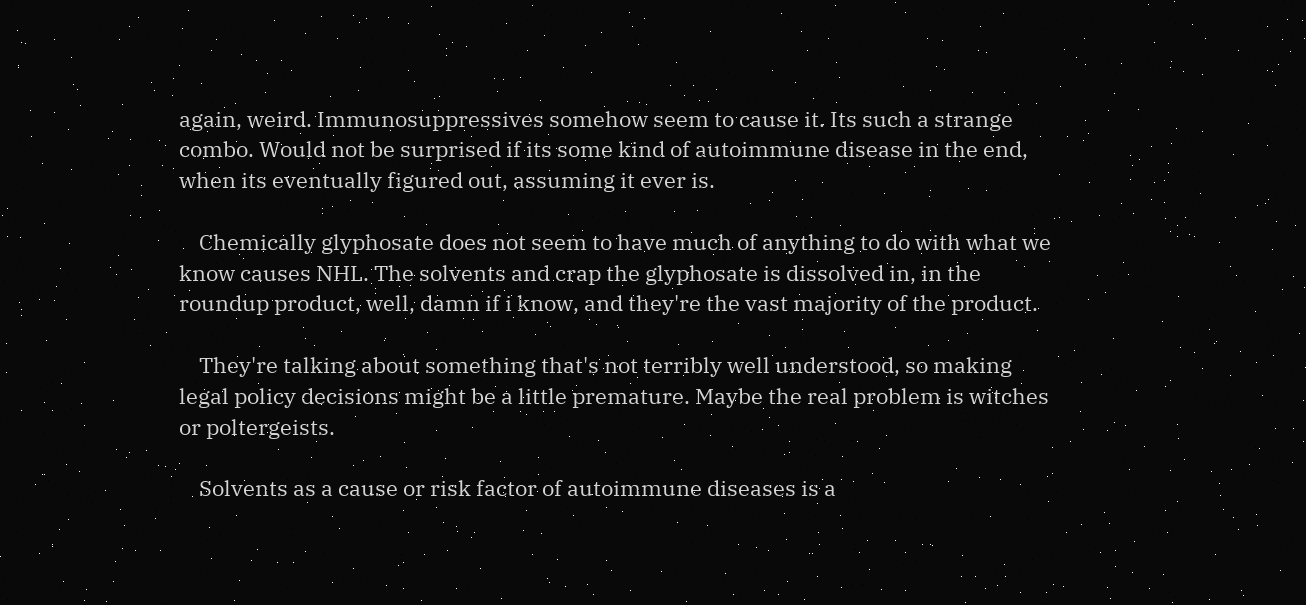again, weird. Immunosuppressives somehow seem to cause it. Its such a strange combo. Would not be surprised if its some kind of autoimmune disease in the end, when its eventually figured out, assuming it ever is.

    Chemically glyphosate does not seem to have much of anything to do with what we know causes NHL. The solvents and crap the glyphosate is dissolved in, in the roundup product, well, damn if i know, and they're the vast majority of the product.

    They're talking about something that's not terribly well understood, so making legal policy decisions might be a little premature. Maybe the real problem is witches or poltergeists.

    Solvents as a cause or risk factor of autoimmune diseases is a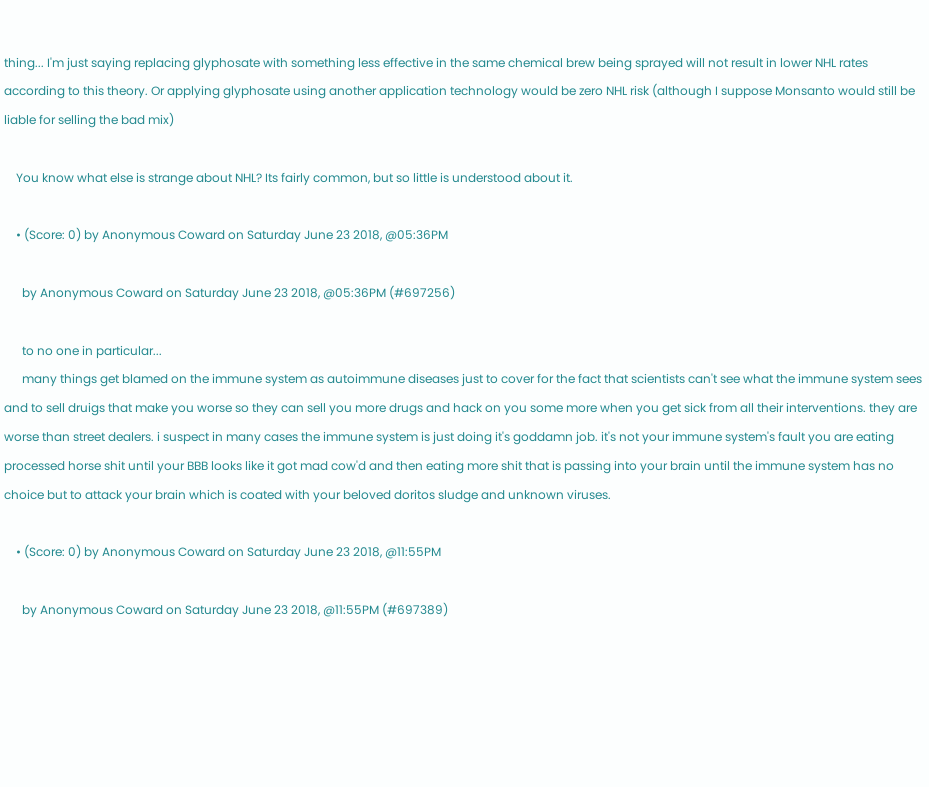thing... I'm just saying replacing glyphosate with something less effective in the same chemical brew being sprayed will not result in lower NHL rates according to this theory. Or applying glyphosate using another application technology would be zero NHL risk (although I suppose Monsanto would still be liable for selling the bad mix)

    You know what else is strange about NHL? Its fairly common, but so little is understood about it.

    • (Score: 0) by Anonymous Coward on Saturday June 23 2018, @05:36PM

      by Anonymous Coward on Saturday June 23 2018, @05:36PM (#697256)

      to no one in particular...
      many things get blamed on the immune system as autoimmune diseases just to cover for the fact that scientists can't see what the immune system sees and to sell druigs that make you worse so they can sell you more drugs and hack on you some more when you get sick from all their interventions. they are worse than street dealers. i suspect in many cases the immune system is just doing it's goddamn job. it's not your immune system's fault you are eating processed horse shit until your BBB looks like it got mad cow'd and then eating more shit that is passing into your brain until the immune system has no choice but to attack your brain which is coated with your beloved doritos sludge and unknown viruses.

    • (Score: 0) by Anonymous Coward on Saturday June 23 2018, @11:55PM

      by Anonymous Coward on Saturday June 23 2018, @11:55PM (#697389)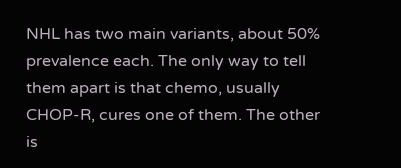NHL has two main variants, about 50% prevalence each. The only way to tell them apart is that chemo, usually CHOP-R, cures one of them. The other is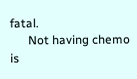fatal.
      Not having chemo is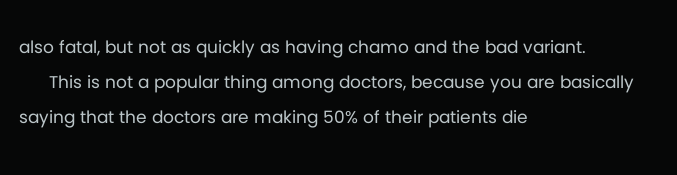also fatal, but not as quickly as having chamo and the bad variant.
      This is not a popular thing among doctors, because you are basically saying that the doctors are making 50% of their patients die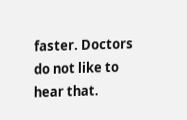faster. Doctors do not like to hear that.